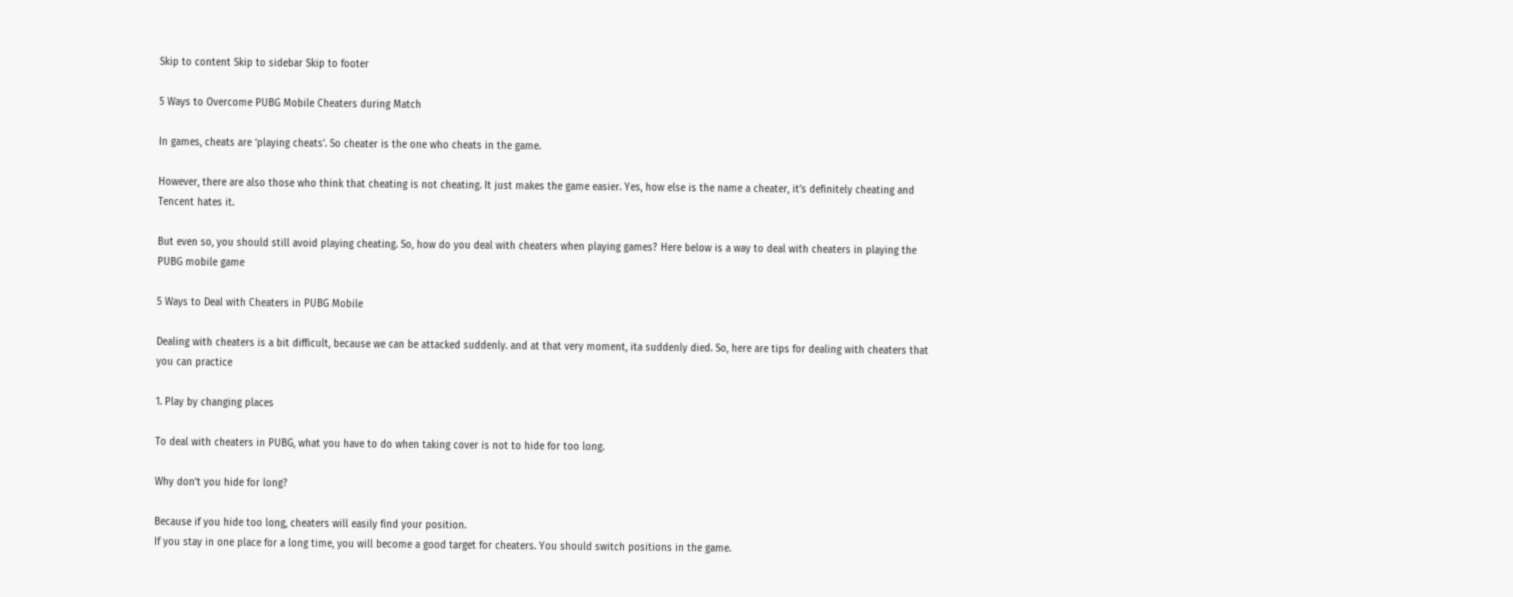Skip to content Skip to sidebar Skip to footer

5 Ways to Overcome PUBG Mobile Cheaters during Match

In games, cheats are ‘playing cheats’. So cheater is the one who cheats in the game.

However, there are also those who think that cheating is not cheating. It just makes the game easier. Yes, how else is the name a cheater, it’s definitely cheating and Tencent hates it.

But even so, you should still avoid playing cheating. So, how do you deal with cheaters when playing games? Here below is a way to deal with cheaters in playing the PUBG mobile game

5 Ways to Deal with Cheaters in PUBG Mobile

Dealing with cheaters is a bit difficult, because we can be attacked suddenly. and at that very moment, ita suddenly died. So, here are tips for dealing with cheaters that you can practice

1. Play by changing places

To deal with cheaters in PUBG, what you have to do when taking cover is not to hide for too long.

Why don’t you hide for long?

Because if you hide too long, cheaters will easily find your position.
If you stay in one place for a long time, you will become a good target for cheaters. You should switch positions in the game.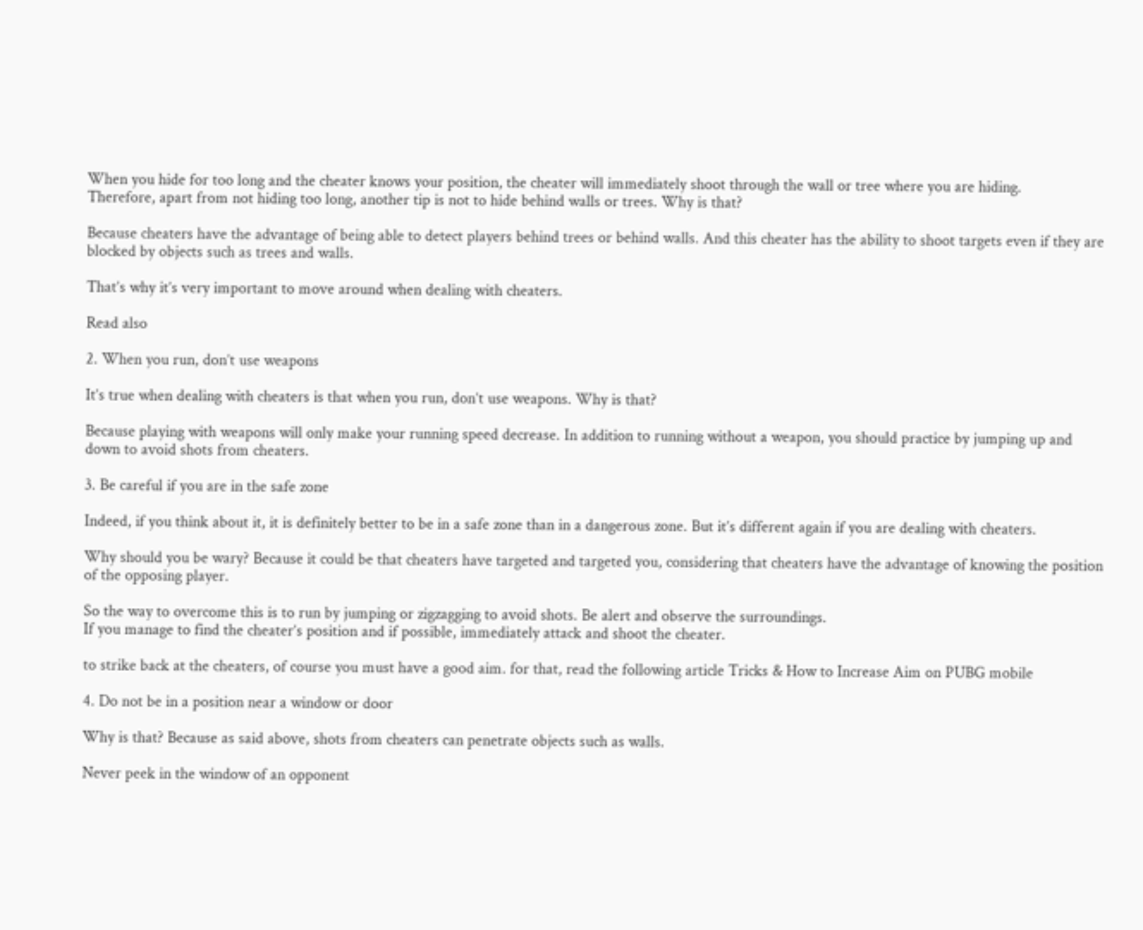When you hide for too long and the cheater knows your position, the cheater will immediately shoot through the wall or tree where you are hiding.
Therefore, apart from not hiding too long, another tip is not to hide behind walls or trees. Why is that?

Because cheaters have the advantage of being able to detect players behind trees or behind walls. And this cheater has the ability to shoot targets even if they are blocked by objects such as trees and walls.

That’s why it’s very important to move around when dealing with cheaters.

Read also

2. When you run, don’t use weapons

It’s true when dealing with cheaters is that when you run, don’t use weapons. Why is that?

Because playing with weapons will only make your running speed decrease. In addition to running without a weapon, you should practice by jumping up and down to avoid shots from cheaters.

3. Be careful if you are in the safe zone

Indeed, if you think about it, it is definitely better to be in a safe zone than in a dangerous zone. But it’s different again if you are dealing with cheaters.

Why should you be wary? Because it could be that cheaters have targeted and targeted you, considering that cheaters have the advantage of knowing the position of the opposing player.

So the way to overcome this is to run by jumping or zigzagging to avoid shots. Be alert and observe the surroundings.
If you manage to find the cheater’s position and if possible, immediately attack and shoot the cheater.

to strike back at the cheaters, of course you must have a good aim. for that, read the following article Tricks & How to Increase Aim on PUBG mobile

4. Do not be in a position near a window or door

Why is that? Because as said above, shots from cheaters can penetrate objects such as walls.

Never peek in the window of an opponent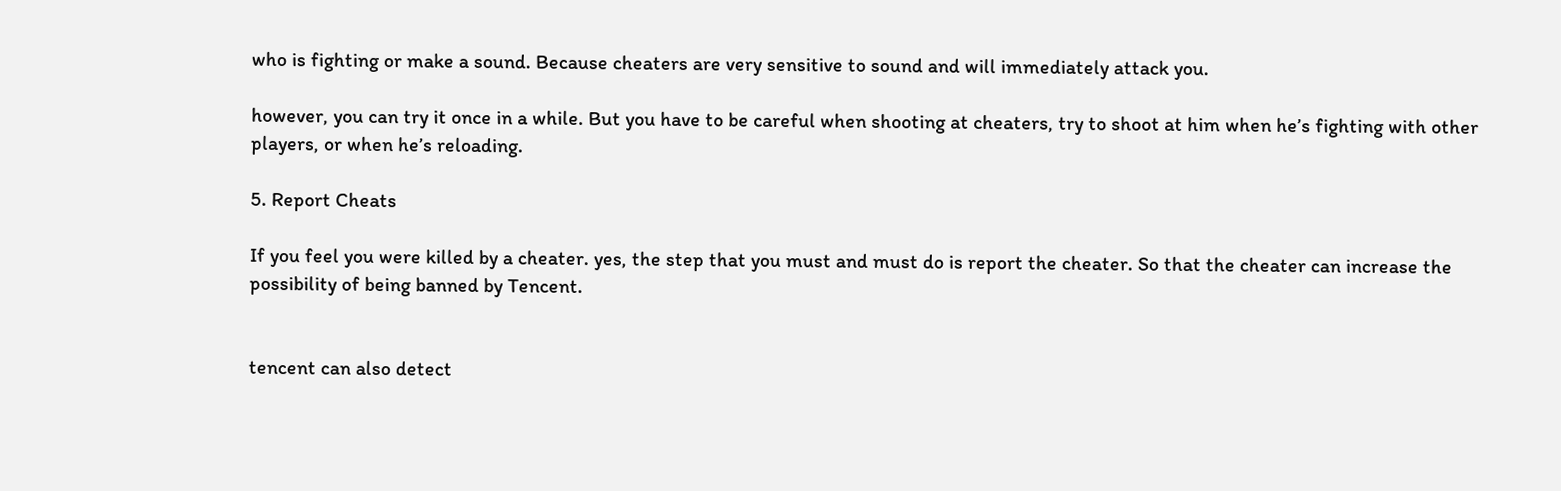who is fighting or make a sound. Because cheaters are very sensitive to sound and will immediately attack you.

however, you can try it once in a while. But you have to be careful when shooting at cheaters, try to shoot at him when he’s fighting with other players, or when he’s reloading.

5. Report Cheats

If you feel you were killed by a cheater. yes, the step that you must and must do is report the cheater. So that the cheater can increase the possibility of being banned by Tencent.


tencent can also detect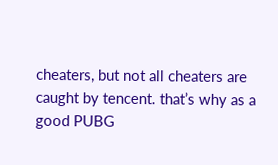cheaters, but not all cheaters are caught by tencent. that’s why as a good PUBG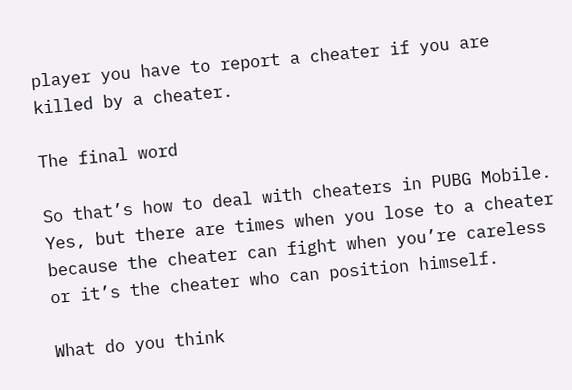player you have to report a cheater if you are killed by a cheater.

The final word

So that’s how to deal with cheaters in PUBG Mobile. Yes, but there are times when you lose to a cheater because the cheater can fight when you’re careless or it’s the cheater who can position himself.

What do you think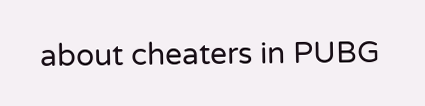about cheaters in PUBG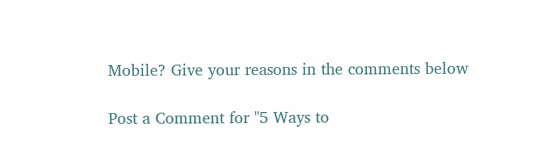Mobile? Give your reasons in the comments below

Post a Comment for "5 Ways to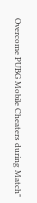Overcome PUBG Mobile Cheaters during Match"